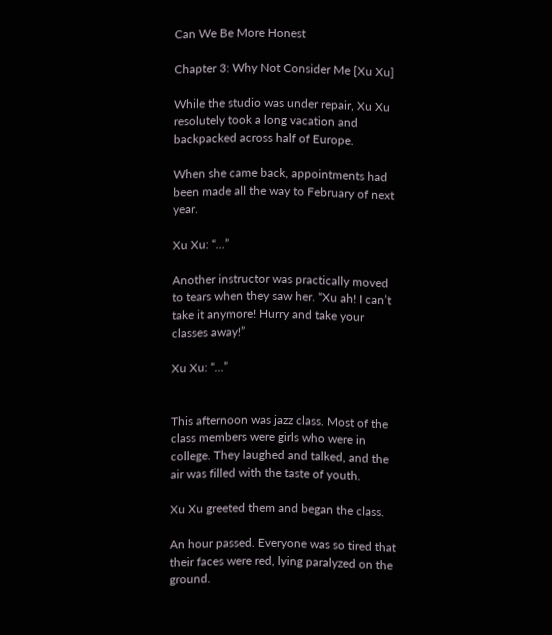Can We Be More Honest

Chapter 3: Why Not Consider Me [Xu Xu]

While the studio was under repair, Xu Xu resolutely took a long vacation and backpacked across half of Europe.

When she came back, appointments had been made all the way to February of next year.

Xu Xu: “…”

Another instructor was practically moved to tears when they saw her. “Xu ah! I can’t take it anymore! Hurry and take your classes away!”

Xu Xu: “…”


This afternoon was jazz class. Most of the class members were girls who were in college. They laughed and talked, and the air was filled with the taste of youth.

Xu Xu greeted them and began the class.

An hour passed. Everyone was so tired that their faces were red, lying paralyzed on the ground.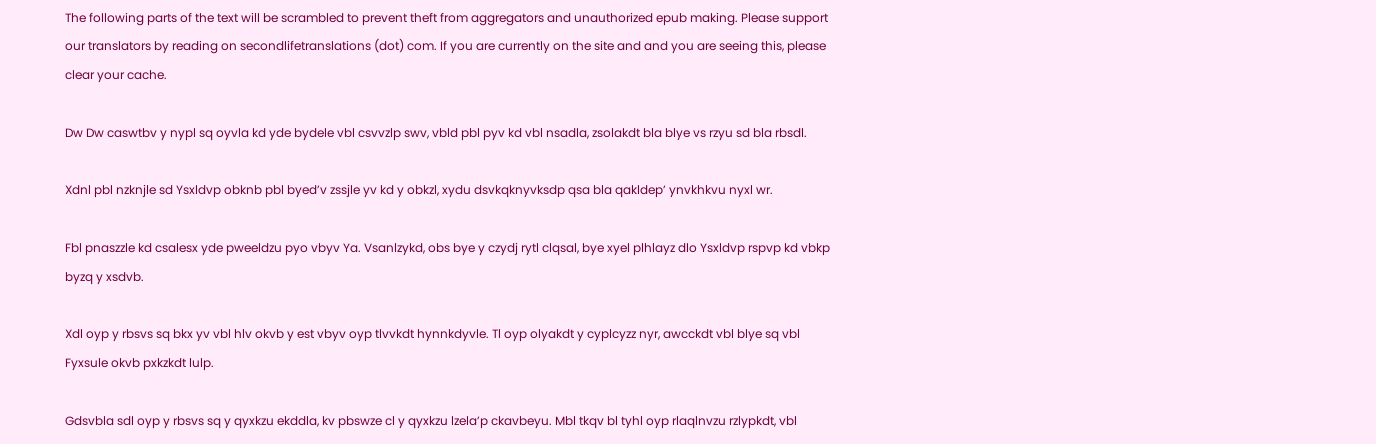The following parts of the text will be scrambled to prevent theft from aggregators and unauthorized epub making. Please support our translators by reading on secondlifetranslations (dot) com. If you are currently on the site and and you are seeing this, please clear your cache.

Dw Dw caswtbv y nypl sq oyvla kd yde bydele vbl csvvzlp swv, vbld pbl pyv kd vbl nsadla, zsolakdt bla blye vs rzyu sd bla rbsdl.

Xdnl pbl nzknjle sd Ysxldvp obknb pbl byed’v zssjle yv kd y obkzl, xydu dsvkqknyvksdp qsa bla qakldep’ ynvkhkvu nyxl wr.

Fbl pnaszzle kd csalesx yde pweeldzu pyo vbyv Ya. Vsanlzykd, obs bye y czydj rytl clqsal, bye xyel plhlayz dlo Ysxldvp rspvp kd vbkp byzq y xsdvb.

Xdl oyp y rbsvs sq bkx yv vbl hlv okvb y est vbyv oyp tlvvkdt hynnkdyvle. Tl oyp olyakdt y cyplcyzz nyr, awcckdt vbl blye sq vbl Fyxsule okvb pxkzkdt lulp.

Gdsvbla sdl oyp y rbsvs sq y qyxkzu ekddla, kv pbswze cl y qyxkzu lzela’p ckavbeyu. Mbl tkqv bl tyhl oyp rlaqlnvzu rzlypkdt, vbl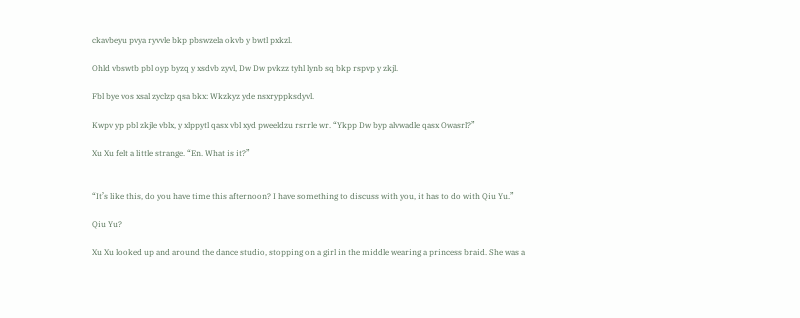ckavbeyu pvya ryvvle bkp pbswzela okvb y bwtl pxkzl.

Ohld vbswtb pbl oyp byzq y xsdvb zyvl, Dw Dw pvkzz tyhl lynb sq bkp rspvp y zkjl.

Fbl bye vos xsal zyclzp qsa bkx: Wkzkyz yde nsxryppksdyvl.

Kwpv yp pbl zkjle vblx, y xlppytl qasx vbl xyd pweeldzu rsrrle wr. “Ykpp Dw byp alvwadle qasx Owasrl?”

Xu Xu felt a little strange. “En. What is it?”


“It’s like this, do you have time this afternoon? I have something to discuss with you, it has to do with Qiu Yu.”

Qiu Yu?

Xu Xu looked up and around the dance studio, stopping on a girl in the middle wearing a princess braid. She was a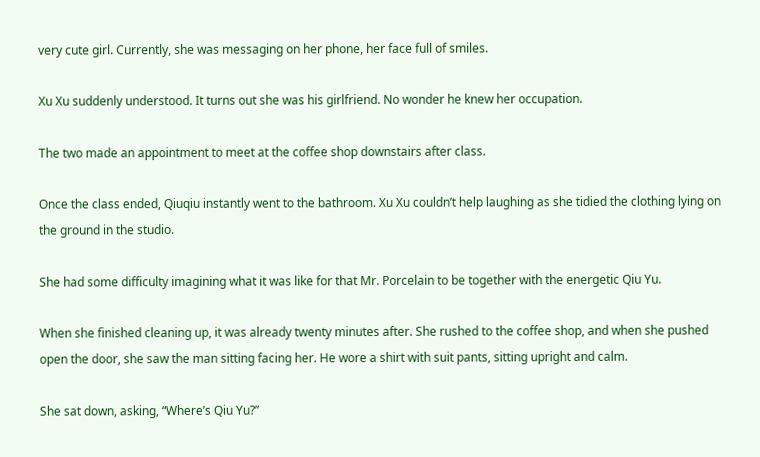very cute girl. Currently, she was messaging on her phone, her face full of smiles.

Xu Xu suddenly understood. It turns out she was his girlfriend. No wonder he knew her occupation.

The two made an appointment to meet at the coffee shop downstairs after class.

Once the class ended, Qiuqiu instantly went to the bathroom. Xu Xu couldn’t help laughing as she tidied the clothing lying on the ground in the studio.

She had some difficulty imagining what it was like for that Mr. Porcelain to be together with the energetic Qiu Yu.

When she finished cleaning up, it was already twenty minutes after. She rushed to the coffee shop, and when she pushed open the door, she saw the man sitting facing her. He wore a shirt with suit pants, sitting upright and calm.

She sat down, asking, “Where’s Qiu Yu?”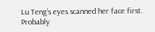Lu Teng’s eyes scanned her face first. Probably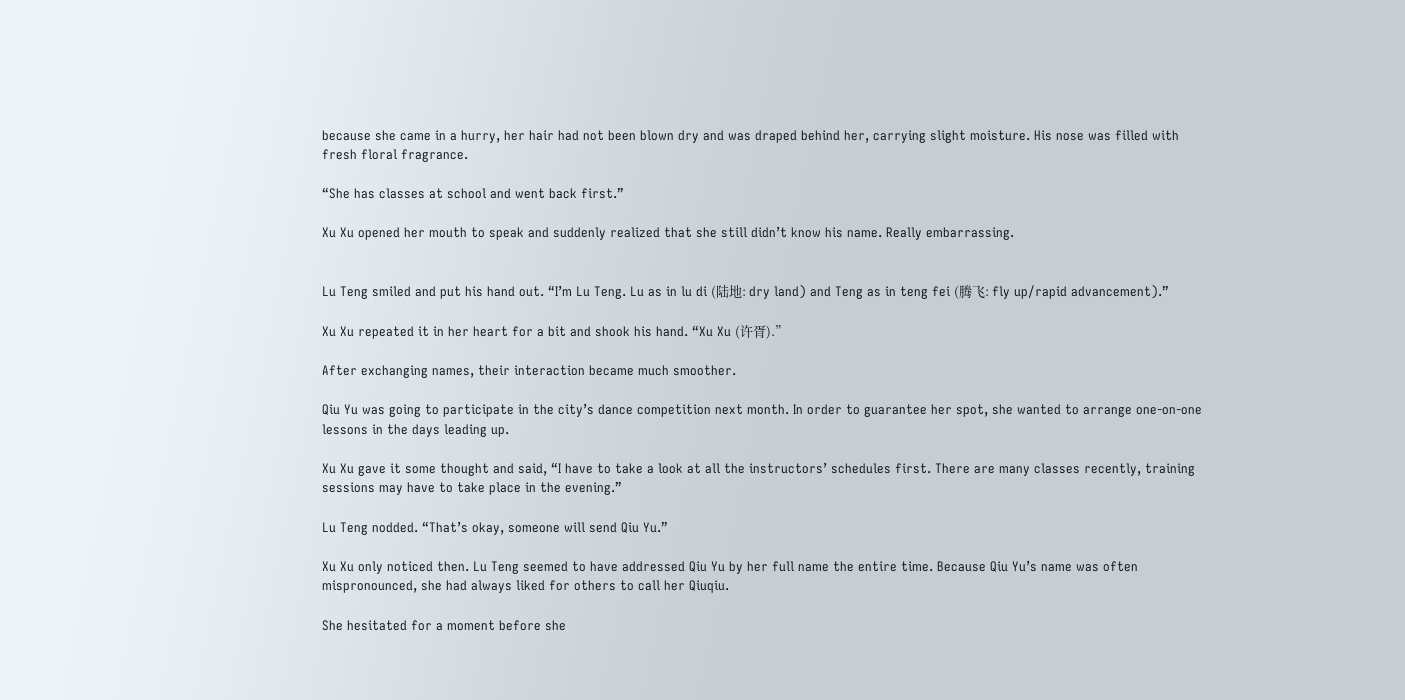because she came in a hurry, her hair had not been blown dry and was draped behind her, carrying slight moisture. His nose was filled with fresh floral fragrance.

“She has classes at school and went back first.”

Xu Xu opened her mouth to speak and suddenly realized that she still didn’t know his name. Really embarrassing.


Lu Teng smiled and put his hand out. “I’m Lu Teng. Lu as in lu di (陆地: dry land) and Teng as in teng fei (腾飞: fly up/rapid advancement).”

Xu Xu repeated it in her heart for a bit and shook his hand. “Xu Xu (许胥).”

After exchanging names, their interaction became much smoother.

Qiu Yu was going to participate in the city’s dance competition next month. In order to guarantee her spot, she wanted to arrange one-on-one lessons in the days leading up.

Xu Xu gave it some thought and said, “I have to take a look at all the instructors’ schedules first. There are many classes recently, training sessions may have to take place in the evening.”

Lu Teng nodded. “That’s okay, someone will send Qiu Yu.”

Xu Xu only noticed then. Lu Teng seemed to have addressed Qiu Yu by her full name the entire time. Because Qiu Yu’s name was often mispronounced, she had always liked for others to call her Qiuqiu.

She hesitated for a moment before she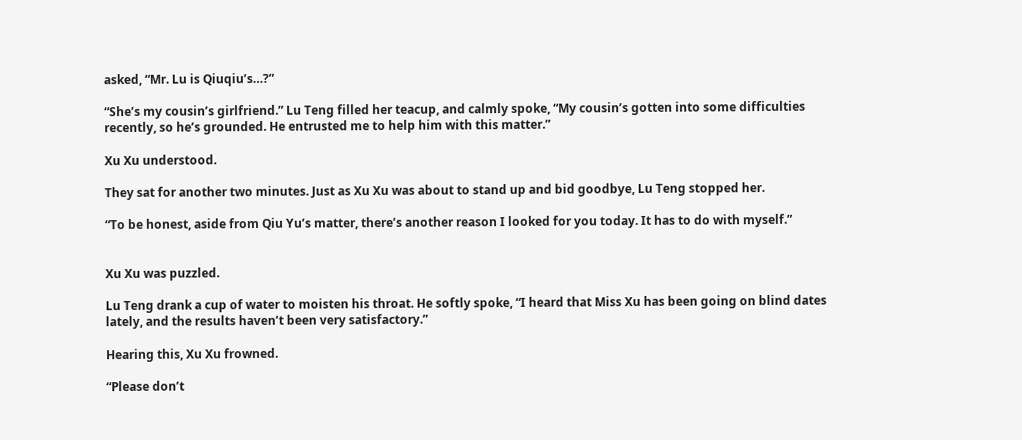asked, “Mr. Lu is Qiuqiu’s…?”

“She’s my cousin’s girlfriend.” Lu Teng filled her teacup, and calmly spoke, “My cousin’s gotten into some difficulties recently, so he’s grounded. He entrusted me to help him with this matter.”

Xu Xu understood.

They sat for another two minutes. Just as Xu Xu was about to stand up and bid goodbye, Lu Teng stopped her.

“To be honest, aside from Qiu Yu’s matter, there’s another reason I looked for you today. It has to do with myself.”


Xu Xu was puzzled.

Lu Teng drank a cup of water to moisten his throat. He softly spoke, “I heard that Miss Xu has been going on blind dates lately, and the results haven’t been very satisfactory.”

Hearing this, Xu Xu frowned.

“Please don’t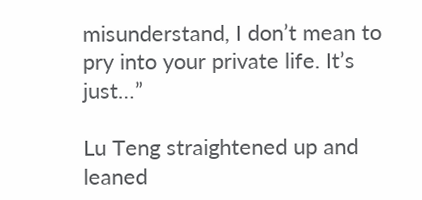misunderstand, I don’t mean to pry into your private life. It’s just…”

Lu Teng straightened up and leaned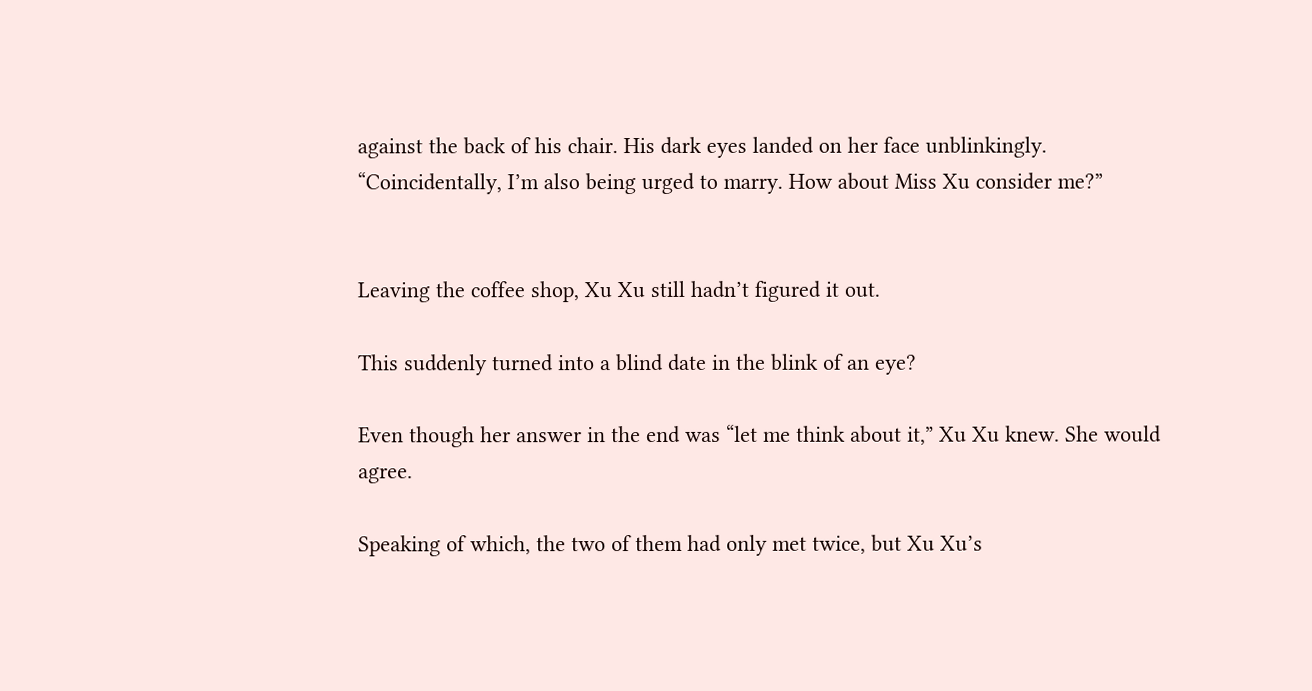against the back of his chair. His dark eyes landed on her face unblinkingly. “Coincidentally, I’m also being urged to marry. How about Miss Xu consider me?”


Leaving the coffee shop, Xu Xu still hadn’t figured it out.

This suddenly turned into a blind date in the blink of an eye?

Even though her answer in the end was “let me think about it,” Xu Xu knew. She would agree.

Speaking of which, the two of them had only met twice, but Xu Xu’s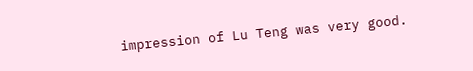impression of Lu Teng was very good.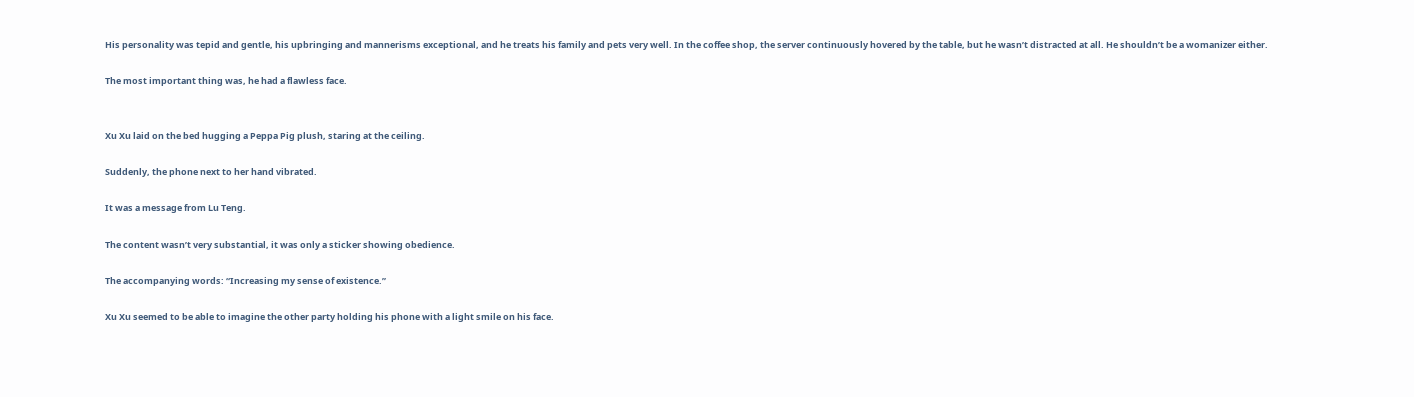His personality was tepid and gentle, his upbringing and mannerisms exceptional, and he treats his family and pets very well. In the coffee shop, the server continuously hovered by the table, but he wasn’t distracted at all. He shouldn’t be a womanizer either.

The most important thing was, he had a flawless face.


Xu Xu laid on the bed hugging a Peppa Pig plush, staring at the ceiling.

Suddenly, the phone next to her hand vibrated.

It was a message from Lu Teng.

The content wasn’t very substantial, it was only a sticker showing obedience.

The accompanying words: “Increasing my sense of existence.”

Xu Xu seemed to be able to imagine the other party holding his phone with a light smile on his face.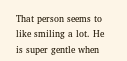That person seems to like smiling a lot. He is super gentle when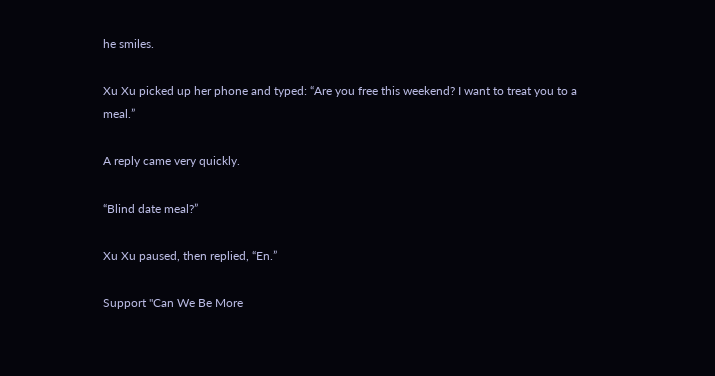he smiles.

Xu Xu picked up her phone and typed: “Are you free this weekend? I want to treat you to a meal.”

A reply came very quickly.

“Blind date meal?”

Xu Xu paused, then replied, “En.”

Support "Can We Be More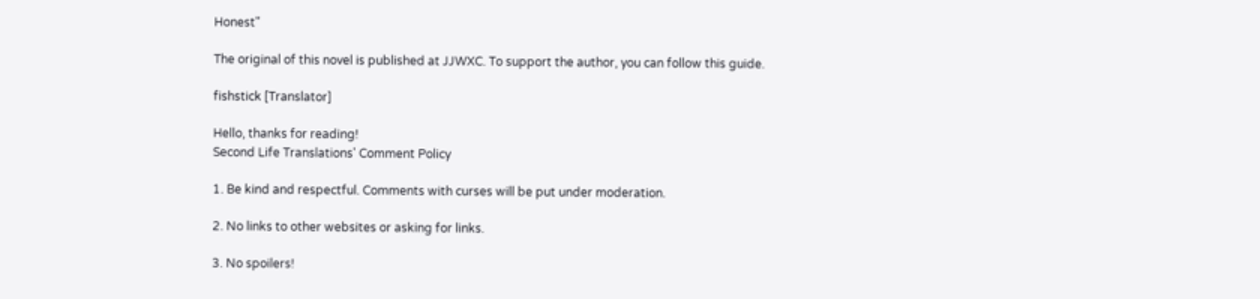Honest"

The original of this novel is published at JJWXC. To support the author, you can follow this guide.

fishstick [Translator]

Hello, thanks for reading!
Second Life Translations' Comment Policy

1. Be kind and respectful. Comments with curses will be put under moderation.

2. No links to other websites or asking for links.

3. No spoilers!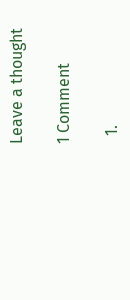Leave a thought

1 Comment

  1.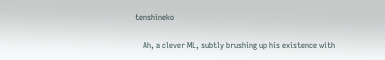tenshineko

    Ah, a clever ML, subtly brushing up his existence with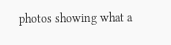photos showing what a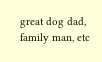great dog dad, family man, etc